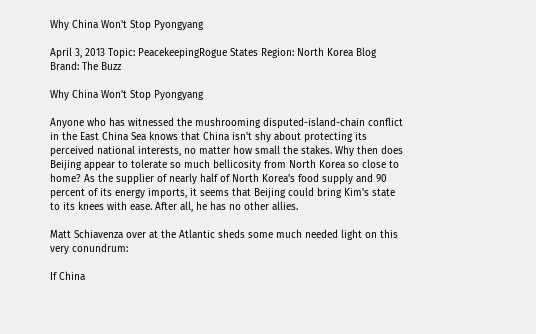Why China Won't Stop Pyongyang

April 3, 2013 Topic: PeacekeepingRogue States Region: North Korea Blog Brand: The Buzz

Why China Won't Stop Pyongyang

Anyone who has witnessed the mushrooming disputed-island-chain conflict in the East China Sea knows that China isn't shy about protecting its perceived national interests, no matter how small the stakes. Why then does Beijing appear to tolerate so much bellicosity from North Korea so close to home? As the supplier of nearly half of North Korea's food supply and 90 percent of its energy imports, it seems that Beijing could bring Kim's state to its knees with ease. After all, he has no other allies.

Matt Schiavenza over at the Atlantic sheds some much needed light on this very conundrum:

If China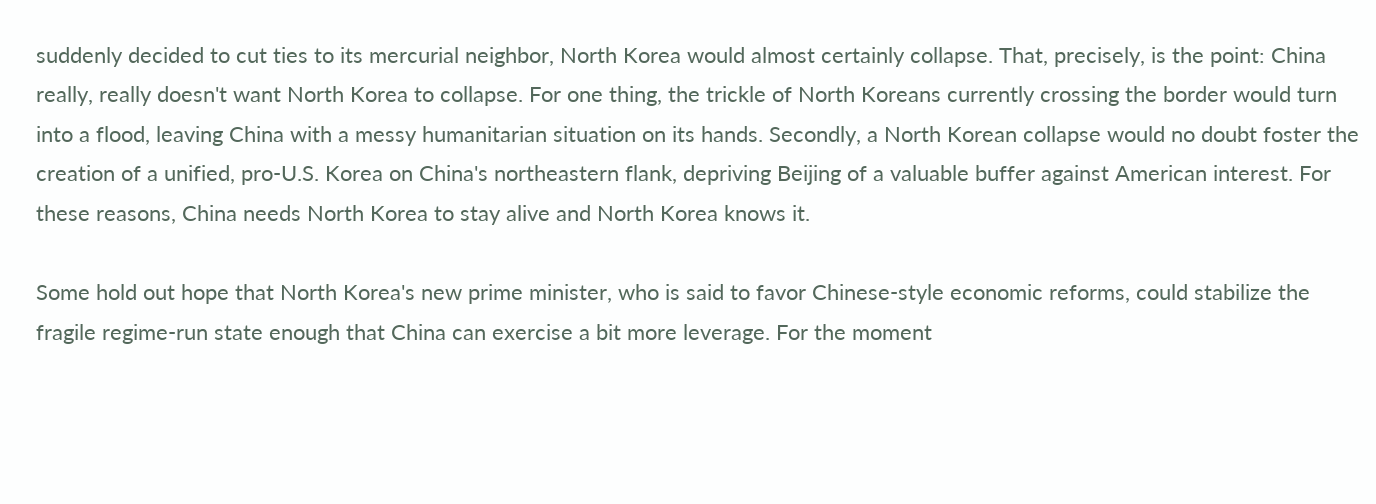suddenly decided to cut ties to its mercurial neighbor, North Korea would almost certainly collapse. That, precisely, is the point: China really, really doesn't want North Korea to collapse. For one thing, the trickle of North Koreans currently crossing the border would turn into a flood, leaving China with a messy humanitarian situation on its hands. Secondly, a North Korean collapse would no doubt foster the creation of a unified, pro-U.S. Korea on China's northeastern flank, depriving Beijing of a valuable buffer against American interest. For these reasons, China needs North Korea to stay alive and North Korea knows it.

Some hold out hope that North Korea's new prime minister, who is said to favor Chinese-style economic reforms, could stabilize the fragile regime-run state enough that China can exercise a bit more leverage. For the moment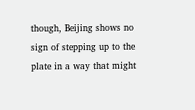though, Beijing shows no sign of stepping up to the plate in a way that might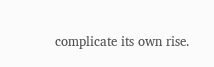complicate its own rise.